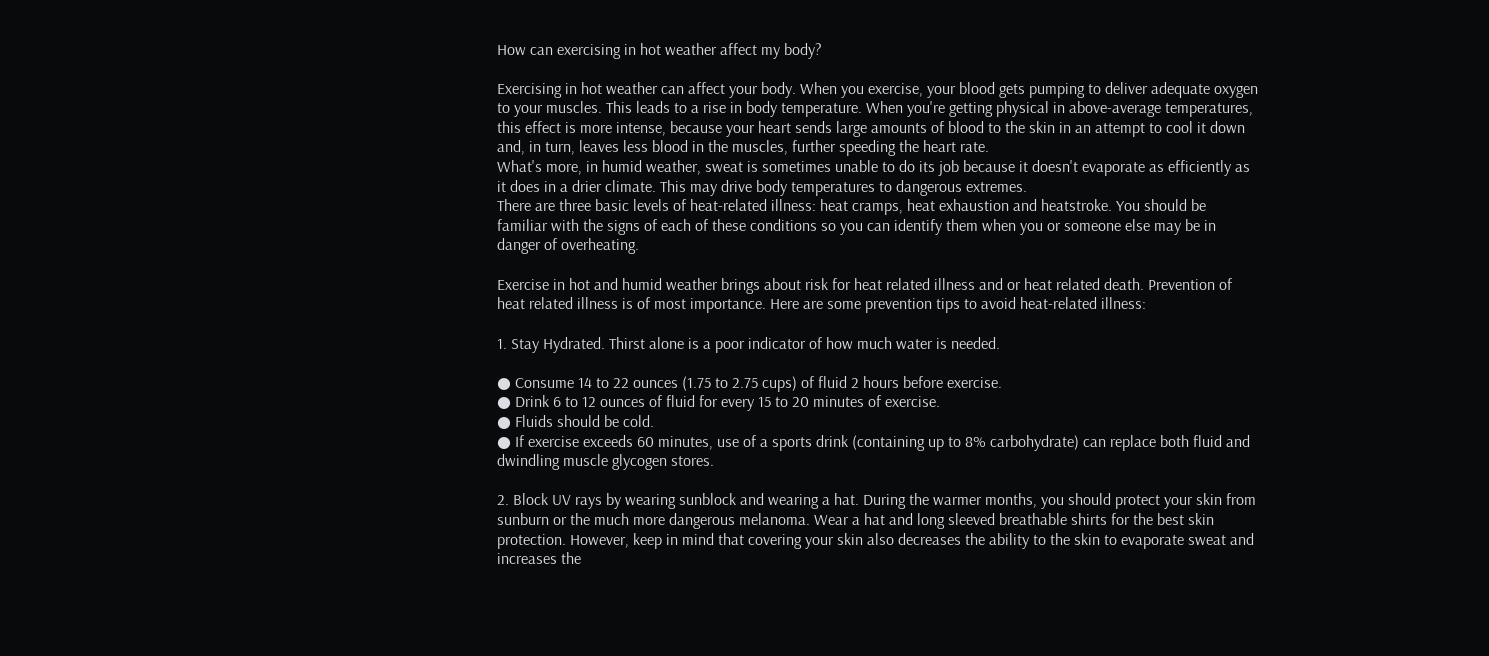How can exercising in hot weather affect my body?

Exercising in hot weather can affect your body. When you exercise, your blood gets pumping to deliver adequate oxygen to your muscles. This leads to a rise in body temperature. When you're getting physical in above-average temperatures, this effect is more intense, because your heart sends large amounts of blood to the skin in an attempt to cool it down and, in turn, leaves less blood in the muscles, further speeding the heart rate.
What's more, in humid weather, sweat is sometimes unable to do its job because it doesn't evaporate as efficiently as it does in a drier climate. This may drive body temperatures to dangerous extremes.
There are three basic levels of heat-related illness: heat cramps, heat exhaustion and heatstroke. You should be familiar with the signs of each of these conditions so you can identify them when you or someone else may be in danger of overheating.

Exercise in hot and humid weather brings about risk for heat related illness and or heat related death. Prevention of heat related illness is of most importance. Here are some prevention tips to avoid heat-related illness:

1. Stay Hydrated. Thirst alone is a poor indicator of how much water is needed.

● Consume 14 to 22 ounces (1.75 to 2.75 cups) of fluid 2 hours before exercise.
● Drink 6 to 12 ounces of fluid for every 15 to 20 minutes of exercise.
● Fluids should be cold.
● If exercise exceeds 60 minutes, use of a sports drink (containing up to 8% carbohydrate) can replace both fluid and dwindling muscle glycogen stores.

2. Block UV rays by wearing sunblock and wearing a hat. During the warmer months, you should protect your skin from sunburn or the much more dangerous melanoma. Wear a hat and long sleeved breathable shirts for the best skin protection. However, keep in mind that covering your skin also decreases the ability to the skin to evaporate sweat and increases the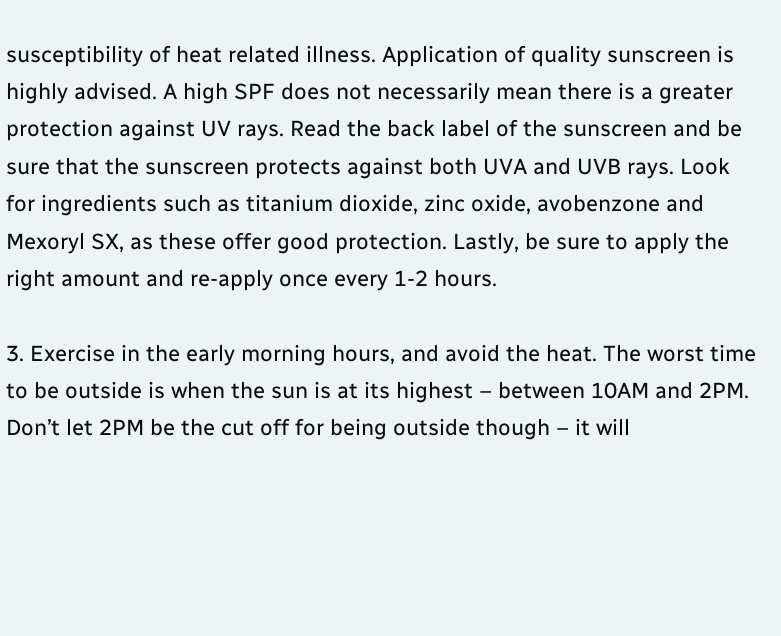susceptibility of heat related illness. Application of quality sunscreen is highly advised. A high SPF does not necessarily mean there is a greater protection against UV rays. Read the back label of the sunscreen and be sure that the sunscreen protects against both UVA and UVB rays. Look for ingredients such as titanium dioxide, zinc oxide, avobenzone and Mexoryl SX, as these offer good protection. Lastly, be sure to apply the right amount and re-apply once every 1-2 hours.

3. Exercise in the early morning hours, and avoid the heat. The worst time to be outside is when the sun is at its highest – between 10AM and 2PM. Don’t let 2PM be the cut off for being outside though – it will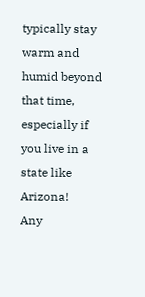typically stay warm and humid beyond that time, especially if you live in a state like Arizona!
Any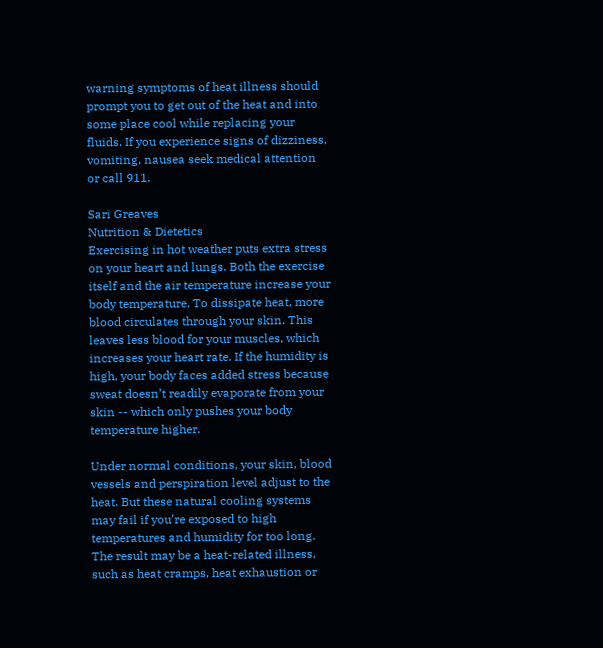warning symptoms of heat illness should prompt you to get out of the heat and into some place cool while replacing your fluids. If you experience signs of dizziness, vomiting, nausea seek medical attention or call 911.

Sari Greaves
Nutrition & Dietetics
Exercising in hot weather puts extra stress on your heart and lungs. Both the exercise itself and the air temperature increase your body temperature. To dissipate heat, more blood circulates through your skin. This leaves less blood for your muscles, which increases your heart rate. If the humidity is high, your body faces added stress because sweat doesn’t readily evaporate from your skin -- which only pushes your body temperature higher.

Under normal conditions, your skin, blood vessels and perspiration level adjust to the heat. But these natural cooling systems may fail if you’re exposed to high temperatures and humidity for too long. The result may be a heat-related illness, such as heat cramps, heat exhaustion or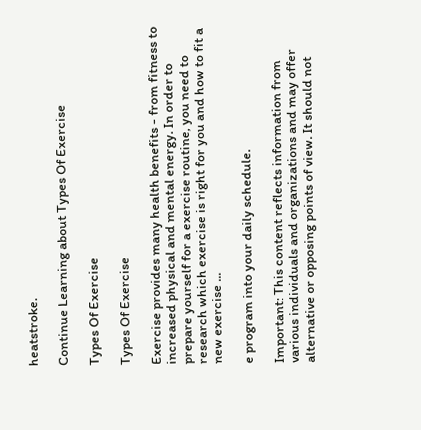heatstroke.

Continue Learning about Types Of Exercise

Types Of Exercise

Types Of Exercise

Exercise provides many health benefits - from fitness to increased physical and mental energy. In order to prepare yourself for a exercise routine, you need to research which exercise is right for you and how to fit a new exercise ...

e program into your daily schedule.

Important: This content reflects information from various individuals and organizations and may offer alternative or opposing points of view. It should not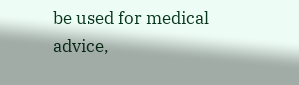be used for medical advice,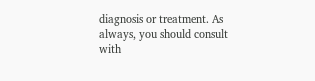diagnosis or treatment. As always, you should consult with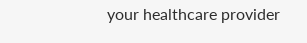your healthcare provider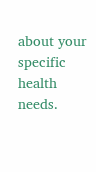about your specific health needs.